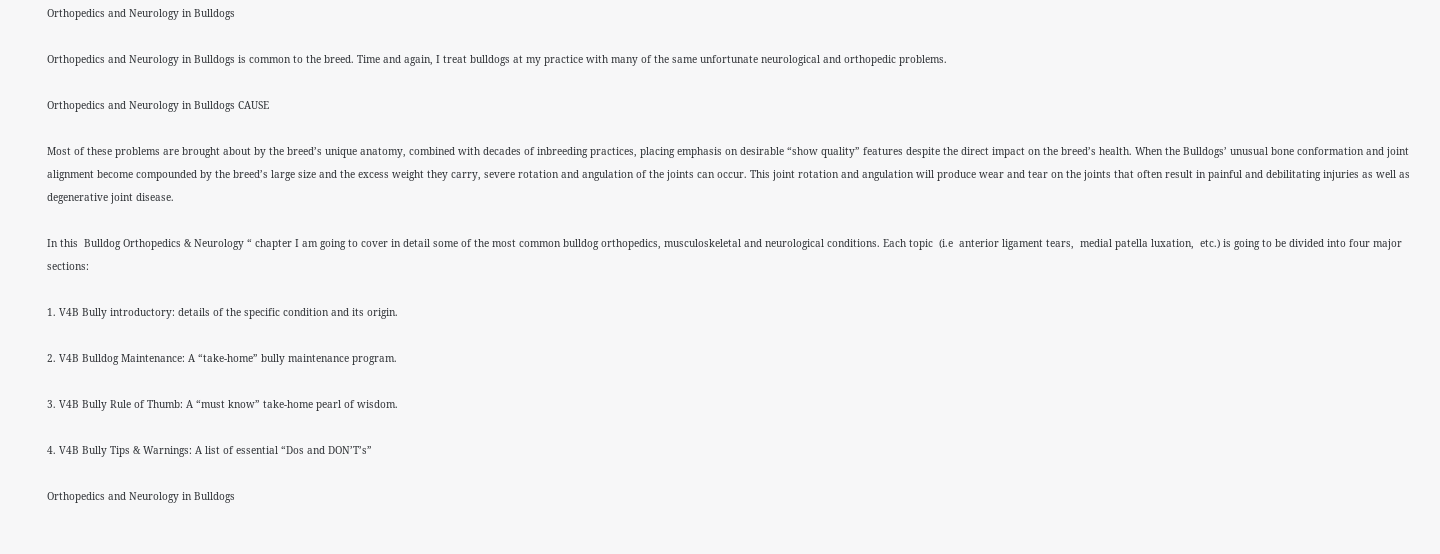Orthopedics and Neurology in Bulldogs

Orthopedics and Neurology in Bulldogs is common to the breed. Time and again, I treat bulldogs at my practice with many of the same unfortunate neurological and orthopedic problems.

Orthopedics and Neurology in Bulldogs CAUSE

Most of these problems are brought about by the breed’s unique anatomy, combined with decades of inbreeding practices, placing emphasis on desirable “show quality” features despite the direct impact on the breed’s health. When the Bulldogs’ unusual bone conformation and joint alignment become compounded by the breed’s large size and the excess weight they carry, severe rotation and angulation of the joints can occur. This joint rotation and angulation will produce wear and tear on the joints that often result in painful and debilitating injuries as well as degenerative joint disease.

In this  Bulldog Orthopedics & Neurology “ chapter I am going to cover in detail some of the most common bulldog orthopedics, musculoskeletal and neurological conditions. Each topic  (i.e  anterior ligament tears,  medial patella luxation,  etc.) is going to be divided into four major sections:

1. V4B Bully introductory: details of the specific condition and its origin.

2. V4B Bulldog Maintenance: A “take-home” bully maintenance program.

3. V4B Bully Rule of Thumb: A “must know” take-home pearl of wisdom.

4. V4B Bully Tips & Warnings: A list of essential “Dos and DON’T’s”

Orthopedics and Neurology in Bulldogs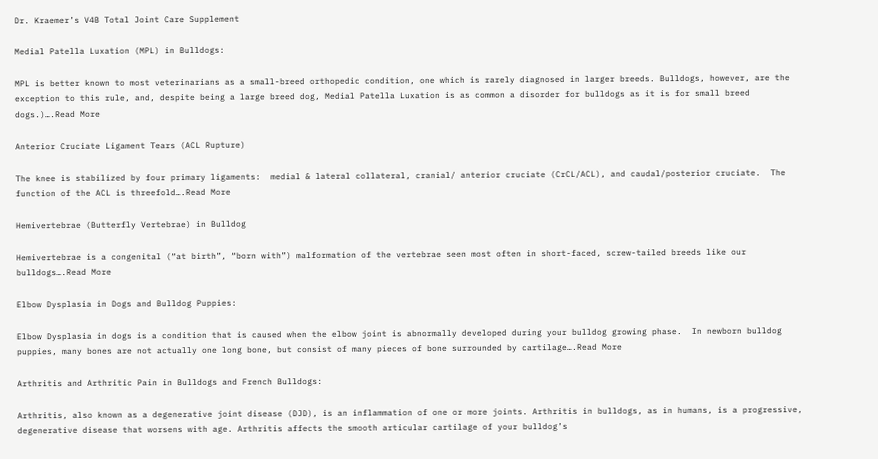Dr. Kraemer’s V4B Total Joint Care Supplement

Medial Patella Luxation (MPL) in Bulldogs:

MPL is better known to most veterinarians as a small-breed orthopedic condition, one which is rarely diagnosed in larger breeds. Bulldogs, however, are the exception to this rule, and, despite being a large breed dog, Medial Patella Luxation is as common a disorder for bulldogs as it is for small breed dogs.)….Read More

Anterior Cruciate Ligament Tears (ACL Rupture)

The knee is stabilized by four primary ligaments:  medial & lateral collateral, cranial/ anterior cruciate (CrCL/ACL), and caudal/posterior cruciate.  The function of the ACL is threefold….Read More

Hemivertebrae (Butterfly Vertebrae) in Bulldog

Hemivertebrae is a congenital (“at birth”, “born with”) malformation of the vertebrae seen most often in short-faced, screw-tailed breeds like our bulldogs….Read More

Elbow Dysplasia in Dogs and Bulldog Puppies:

Elbow Dysplasia in dogs is a condition that is caused when the elbow joint is abnormally developed during your bulldog growing phase.  In newborn bulldog puppies, many bones are not actually one long bone, but consist of many pieces of bone surrounded by cartilage….Read More

Arthritis and Arthritic Pain in Bulldogs and French Bulldogs:

Arthritis, also known as a degenerative joint disease (DJD), is an inflammation of one or more joints. Arthritis in bulldogs, as in humans, is a progressive, degenerative disease that worsens with age. Arthritis affects the smooth articular cartilage of your bulldog’s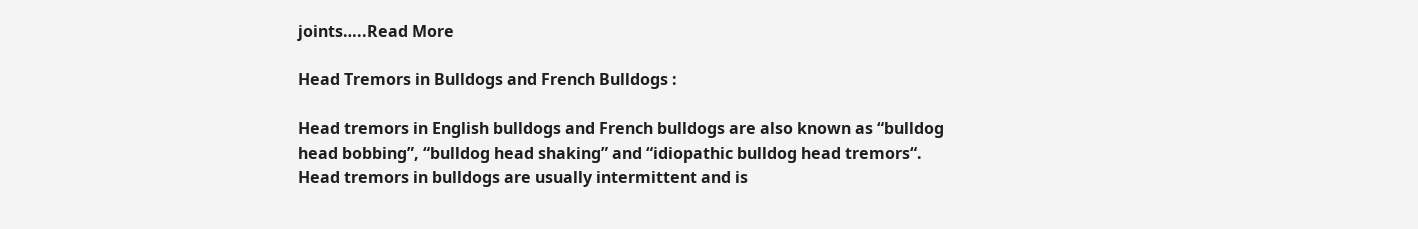joints…..Read More

Head Tremors in Bulldogs and French Bulldogs :

Head tremors in English bulldogs and French bulldogs are also known as “bulldog head bobbing”, “bulldog head shaking” and “idiopathic bulldog head tremors“. Head tremors in bulldogs are usually intermittent and is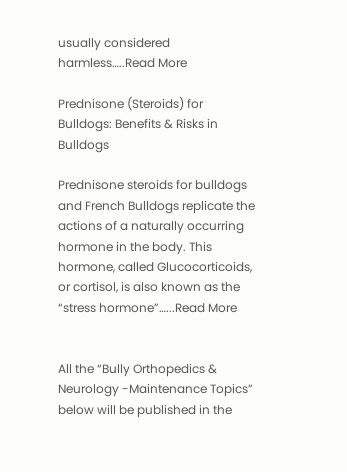usually considered harmless…..Read More

Prednisone (Steroids) for Bulldogs: Benefits & Risks in Bulldogs

Prednisone steroids for bulldogs and French Bulldogs replicate the actions of a naturally occurring hormone in the body. This hormone, called Glucocorticoids, or cortisol, is also known as the “stress hormone”…...Read More


All the “Bully Orthopedics & Neurology -Maintenance Topics” below will be published in the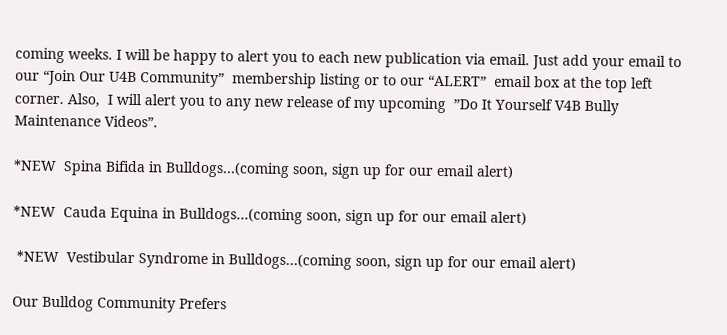coming weeks. I will be happy to alert you to each new publication via email. Just add your email to our “Join Our U4B Community”  membership listing or to our “ALERT”  email box at the top left corner. Also,  I will alert you to any new release of my upcoming  ”Do It Yourself V4B Bully Maintenance Videos”.

*NEW  Spina Bifida in Bulldogs…(coming soon, sign up for our email alert)

*NEW  Cauda Equina in Bulldogs…(coming soon, sign up for our email alert)

 *NEW  Vestibular Syndrome in Bulldogs…(coming soon, sign up for our email alert)

Our Bulldog Community Prefers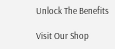Unlock The Benefits

Visit Our Shop